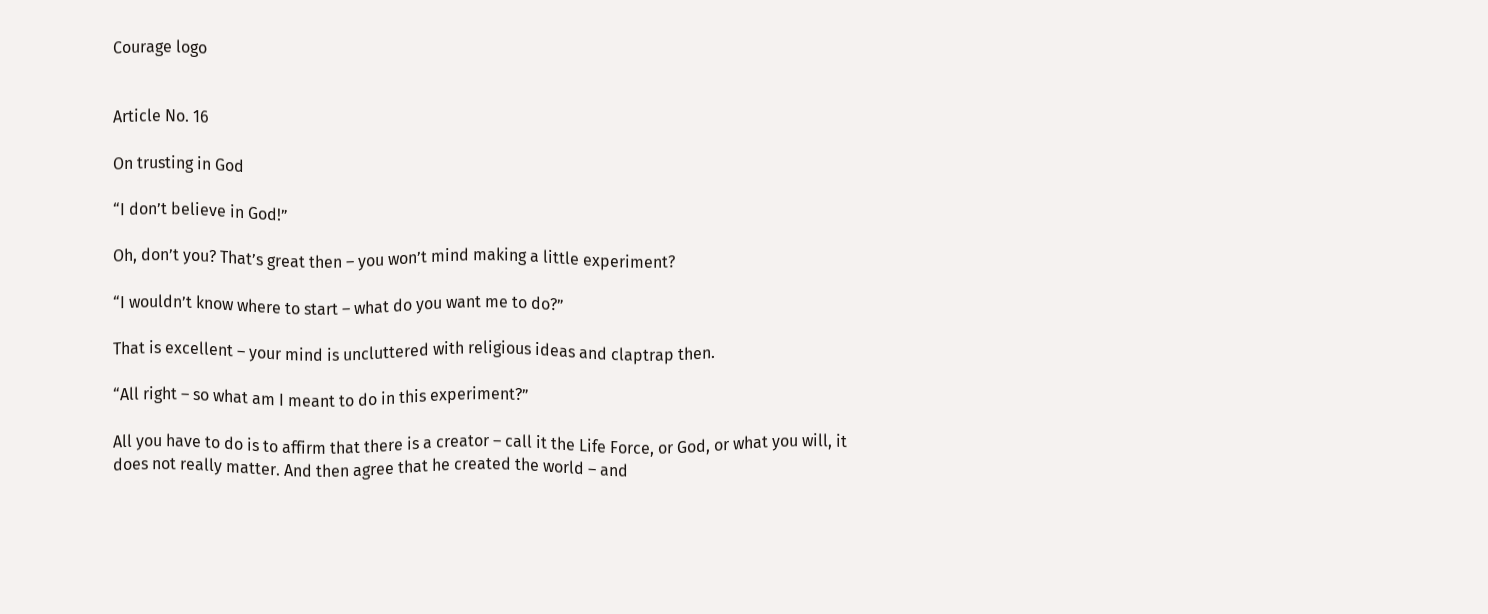Courage logo


Article No. 16

On trusting in God

“I don’t believe in God!”

Oh, don’t you? That’s great then – you won’t mind making a little experiment?

“I wouldn’t know where to start – what do you want me to do?”

That is excellent – your mind is uncluttered with religious ideas and claptrap then.

“All right – so what am I meant to do in this experiment?”

All you have to do is to affirm that there is a creator – call it the Life Force, or God, or what you will, it does not really matter. And then agree that he created the world – and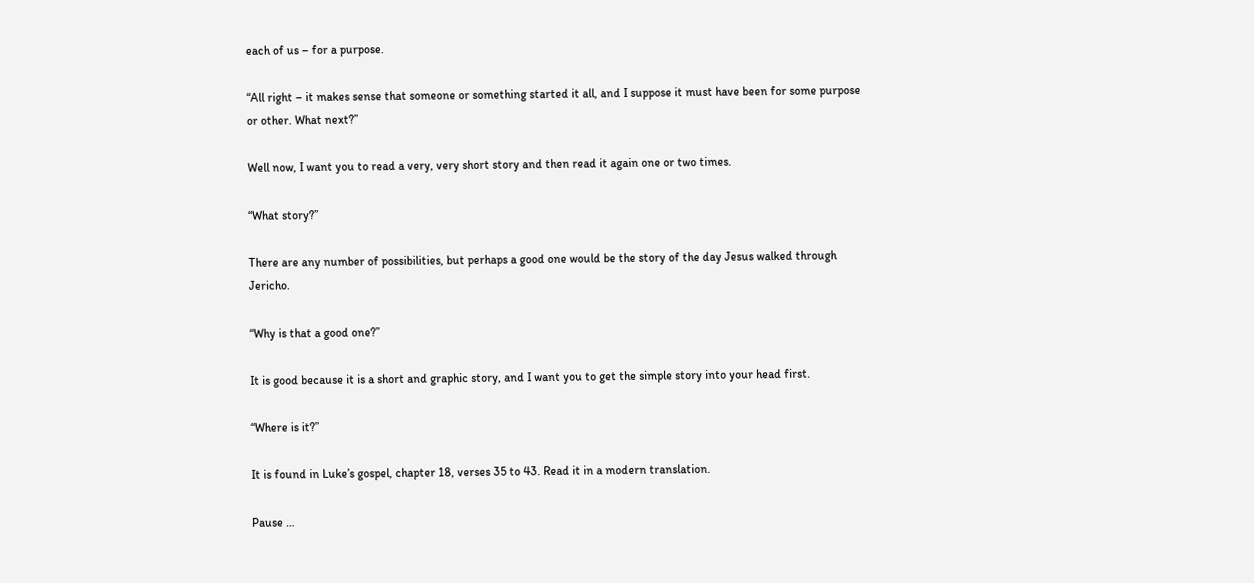each of us – for a purpose.

“All right – it makes sense that someone or something started it all, and I suppose it must have been for some purpose or other. What next?”

Well now, I want you to read a very, very short story and then read it again one or two times.

“What story?”

There are any number of possibilities, but perhaps a good one would be the story of the day Jesus walked through Jericho.

“Why is that a good one?”

It is good because it is a short and graphic story, and I want you to get the simple story into your head first.

“Where is it?”

It is found in Luke’s gospel, chapter 18, verses 35 to 43. Read it in a modern translation.

Pause …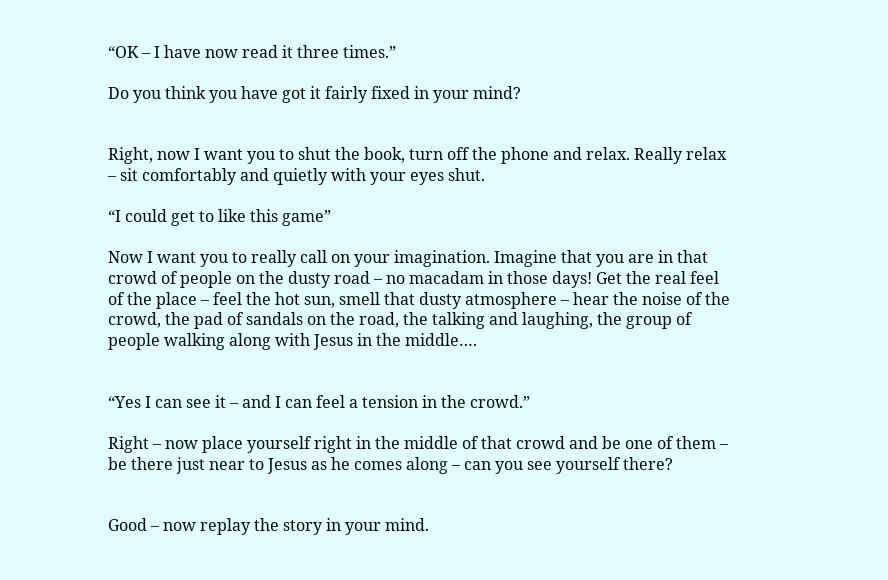“OK – I have now read it three times.”

Do you think you have got it fairly fixed in your mind?


Right, now I want you to shut the book, turn off the phone and relax. Really relax – sit comfortably and quietly with your eyes shut.

“I could get to like this game”

Now I want you to really call on your imagination. Imagine that you are in that crowd of people on the dusty road – no macadam in those days! Get the real feel of the place – feel the hot sun, smell that dusty atmosphere – hear the noise of the crowd, the pad of sandals on the road, the talking and laughing, the group of people walking along with Jesus in the middle….


“Yes I can see it – and I can feel a tension in the crowd.”

Right – now place yourself right in the middle of that crowd and be one of them – be there just near to Jesus as he comes along – can you see yourself there?


Good – now replay the story in your mind.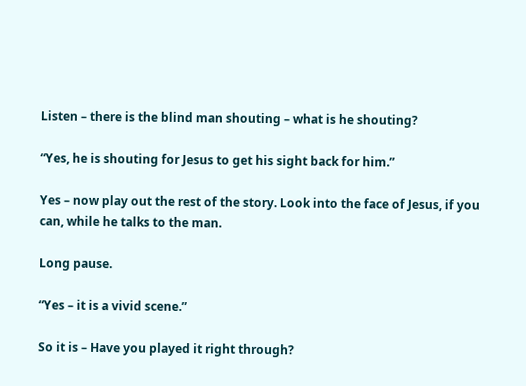Listen – there is the blind man shouting – what is he shouting?

“Yes, he is shouting for Jesus to get his sight back for him.”

Yes – now play out the rest of the story. Look into the face of Jesus, if you can, while he talks to the man.

Long pause.

“Yes – it is a vivid scene.”

So it is – Have you played it right through?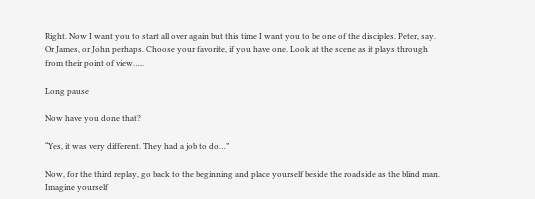Right. Now I want you to start all over again but this time I want you to be one of the disciples. Peter, say. Or James, or John perhaps. Choose your favorite, if you have one. Look at the scene as it plays through from their point of view…..

Long pause

Now have you done that?

“Yes, it was very different. They had a job to do…”

Now, for the third replay, go back to the beginning and place yourself beside the roadside as the blind man. Imagine yourself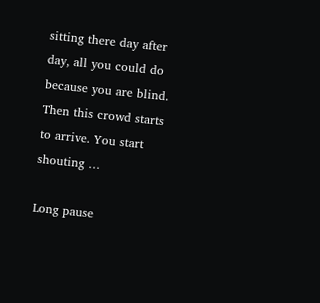sitting there day after day, all you could do because you are blind. Then this crowd starts to arrive. You start shouting …

Long pause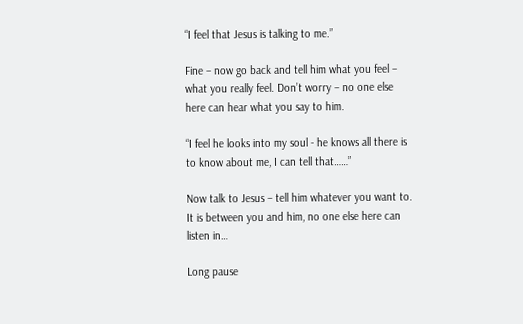“I feel that Jesus is talking to me.”

Fine – now go back and tell him what you feel – what you really feel. Don’t worry – no one else here can hear what you say to him.

“I feel he looks into my soul - he knows all there is to know about me, I can tell that……”

Now talk to Jesus – tell him whatever you want to. It is between you and him, no one else here can listen in…

Long pause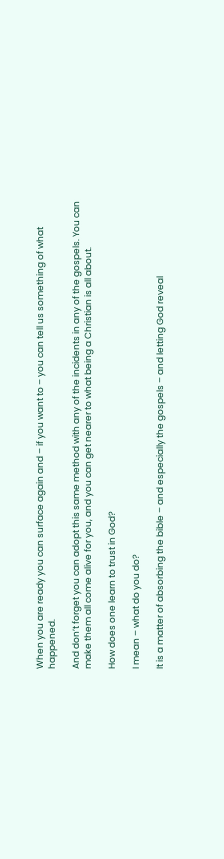When you are ready you can surface again and – if you want to – you can tell us something of what happened.

And don’t forget you can adopt this same method with any of the incidents in any of the gospels. You can make them all come alive for you, and you can get nearer to what being a Christian is all about.

How does one learn to trust in God?

I mean – what do you do?

It is a matter of absorbing the bible – and especially the gospels – and letting God reveal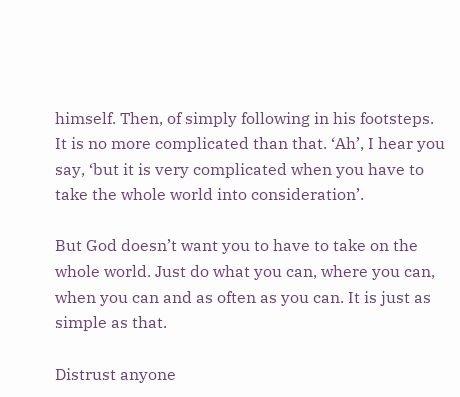himself. Then, of simply following in his footsteps. It is no more complicated than that. ‘Ah’, I hear you say, ‘but it is very complicated when you have to take the whole world into consideration’.

But God doesn’t want you to have to take on the whole world. Just do what you can, where you can, when you can and as often as you can. It is just as simple as that.

Distrust anyone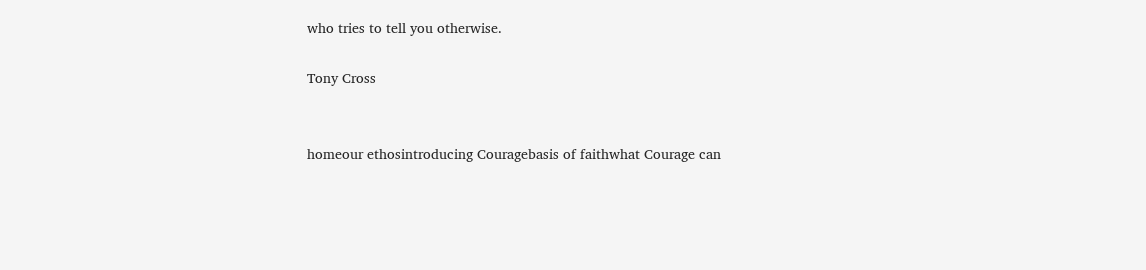who tries to tell you otherwise.

Tony Cross


homeour ethosintroducing Couragebasis of faithwhat Courage can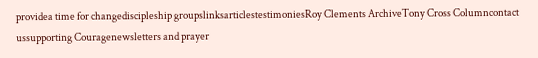providea time for changediscipleship groupslinksarticlestestimoniesRoy Clements ArchiveTony Cross Columncontact ussupporting Couragenewsletters and prayer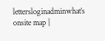lettersloginadminwhat’s onsite map |